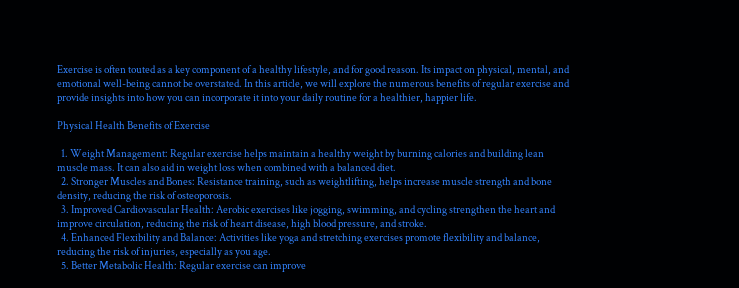Exercise is often touted as a key component of a healthy lifestyle, and for good reason. Its impact on physical, mental, and emotional well-being cannot be overstated. In this article, we will explore the numerous benefits of regular exercise and provide insights into how you can incorporate it into your daily routine for a healthier, happier life.

Physical Health Benefits of Exercise

  1. Weight Management: Regular exercise helps maintain a healthy weight by burning calories and building lean muscle mass. It can also aid in weight loss when combined with a balanced diet.
  2. Stronger Muscles and Bones: Resistance training, such as weightlifting, helps increase muscle strength and bone density, reducing the risk of osteoporosis.
  3. Improved Cardiovascular Health: Aerobic exercises like jogging, swimming, and cycling strengthen the heart and improve circulation, reducing the risk of heart disease, high blood pressure, and stroke.
  4. Enhanced Flexibility and Balance: Activities like yoga and stretching exercises promote flexibility and balance, reducing the risk of injuries, especially as you age.
  5. Better Metabolic Health: Regular exercise can improve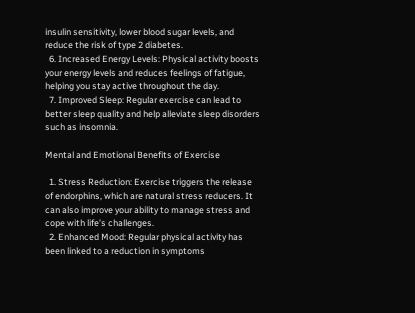insulin sensitivity, lower blood sugar levels, and reduce the risk of type 2 diabetes.
  6. Increased Energy Levels: Physical activity boosts your energy levels and reduces feelings of fatigue, helping you stay active throughout the day.
  7. Improved Sleep: Regular exercise can lead to better sleep quality and help alleviate sleep disorders such as insomnia.

Mental and Emotional Benefits of Exercise

  1. Stress Reduction: Exercise triggers the release of endorphins, which are natural stress reducers. It can also improve your ability to manage stress and cope with life’s challenges.
  2. Enhanced Mood: Regular physical activity has been linked to a reduction in symptoms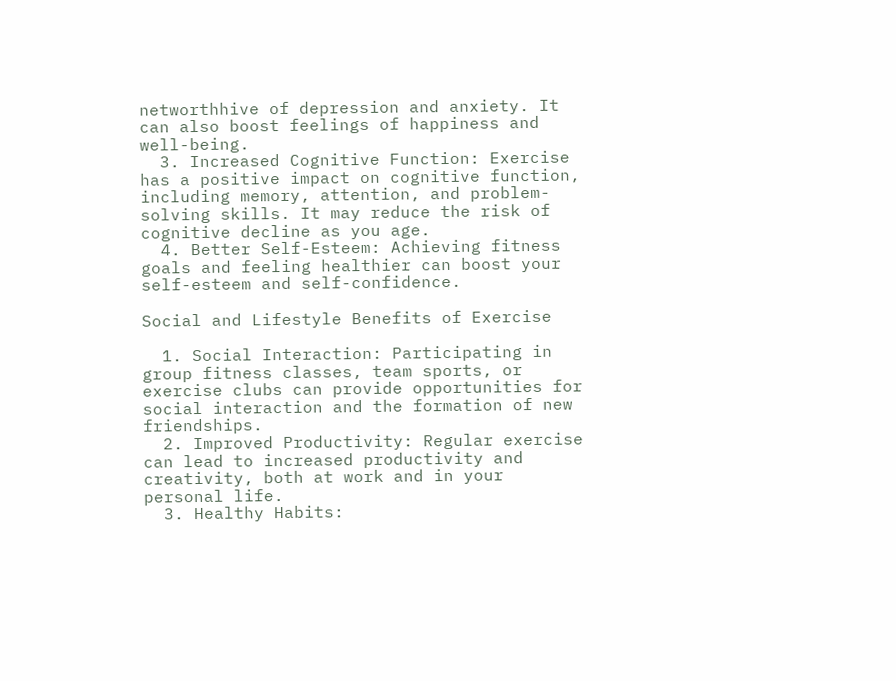networthhive of depression and anxiety. It can also boost feelings of happiness and well-being.
  3. Increased Cognitive Function: Exercise has a positive impact on cognitive function, including memory, attention, and problem-solving skills. It may reduce the risk of cognitive decline as you age.
  4. Better Self-Esteem: Achieving fitness goals and feeling healthier can boost your self-esteem and self-confidence.

Social and Lifestyle Benefits of Exercise

  1. Social Interaction: Participating in group fitness classes, team sports, or exercise clubs can provide opportunities for social interaction and the formation of new friendships.
  2. Improved Productivity: Regular exercise can lead to increased productivity and creativity, both at work and in your personal life.
  3. Healthy Habits: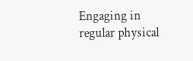Engaging in regular physical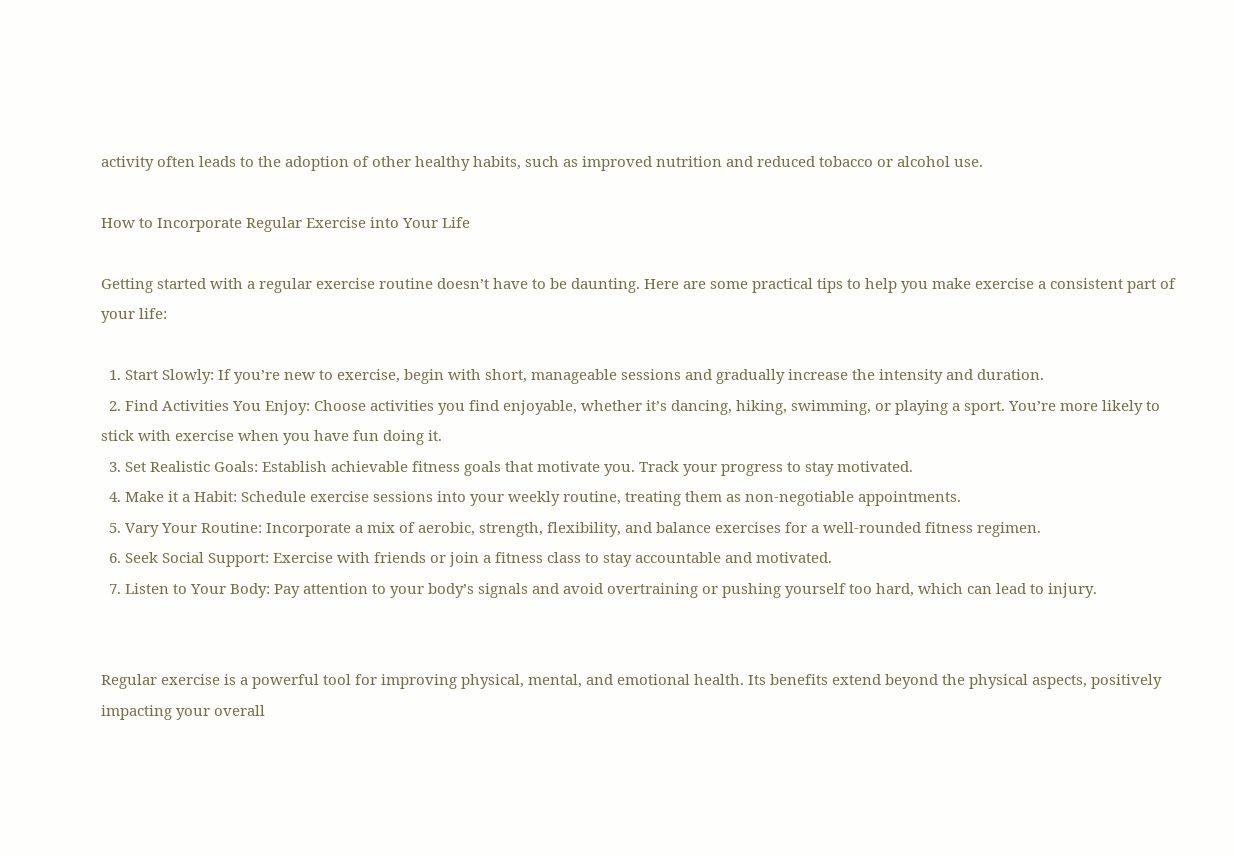activity often leads to the adoption of other healthy habits, such as improved nutrition and reduced tobacco or alcohol use.

How to Incorporate Regular Exercise into Your Life

Getting started with a regular exercise routine doesn’t have to be daunting. Here are some practical tips to help you make exercise a consistent part of your life:

  1. Start Slowly: If you’re new to exercise, begin with short, manageable sessions and gradually increase the intensity and duration.
  2. Find Activities You Enjoy: Choose activities you find enjoyable, whether it’s dancing, hiking, swimming, or playing a sport. You’re more likely to stick with exercise when you have fun doing it.
  3. Set Realistic Goals: Establish achievable fitness goals that motivate you. Track your progress to stay motivated.
  4. Make it a Habit: Schedule exercise sessions into your weekly routine, treating them as non-negotiable appointments.
  5. Vary Your Routine: Incorporate a mix of aerobic, strength, flexibility, and balance exercises for a well-rounded fitness regimen.
  6. Seek Social Support: Exercise with friends or join a fitness class to stay accountable and motivated.
  7. Listen to Your Body: Pay attention to your body’s signals and avoid overtraining or pushing yourself too hard, which can lead to injury.


Regular exercise is a powerful tool for improving physical, mental, and emotional health. Its benefits extend beyond the physical aspects, positively impacting your overall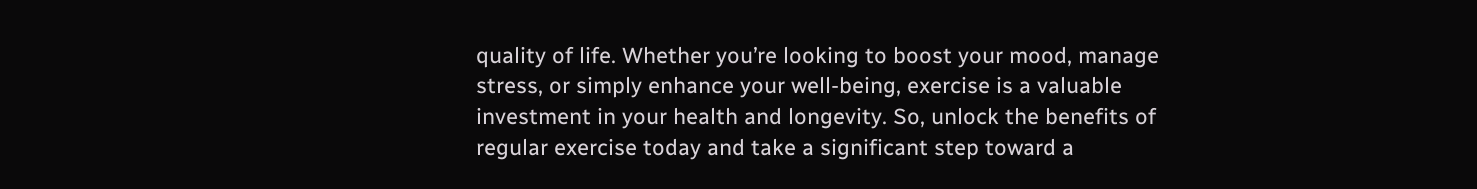quality of life. Whether you’re looking to boost your mood, manage stress, or simply enhance your well-being, exercise is a valuable investment in your health and longevity. So, unlock the benefits of regular exercise today and take a significant step toward a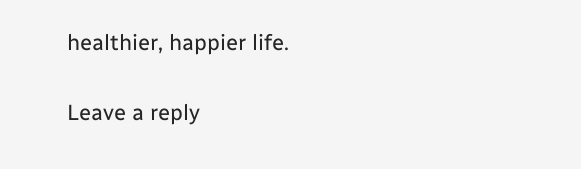healthier, happier life.

Leave a reply